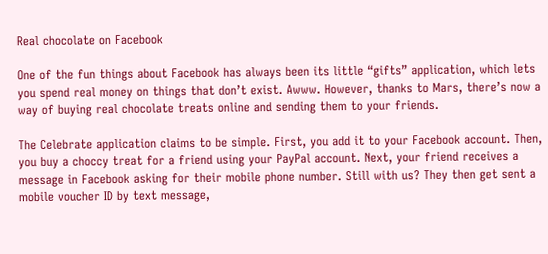Real chocolate on Facebook

One of the fun things about Facebook has always been its little “gifts” application, which lets you spend real money on things that don’t exist. Awww. However, thanks to Mars, there’s now a way of buying real chocolate treats online and sending them to your friends.

The Celebrate application claims to be simple. First, you add it to your Facebook account. Then, you buy a choccy treat for a friend using your PayPal account. Next, your friend receives a message in Facebook asking for their mobile phone number. Still with us? They then get sent a mobile voucher ID by text message,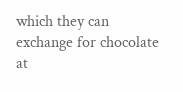which they can exchange for chocolate at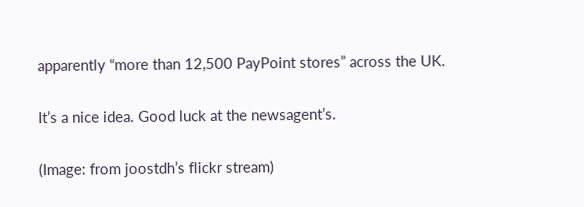apparently “more than 12,500 PayPoint stores” across the UK.

It’s a nice idea. Good luck at the newsagent’s.

(Image: from joostdh’s flickr stream)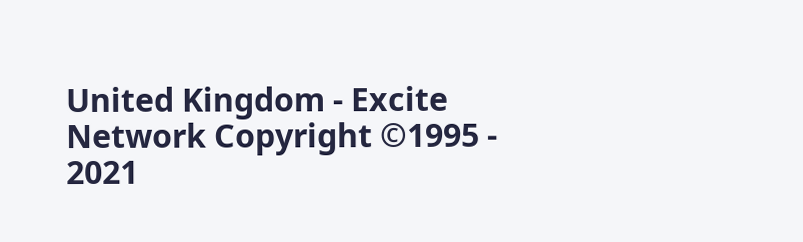United Kingdom - Excite Network Copyright ©1995 - 2021